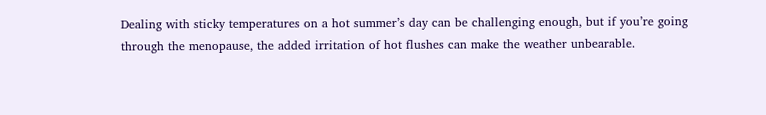Dealing with sticky temperatures on a hot summer’s day can be challenging enough, but if you’re going through the menopause, the added irritation of hot flushes can make the weather unbearable.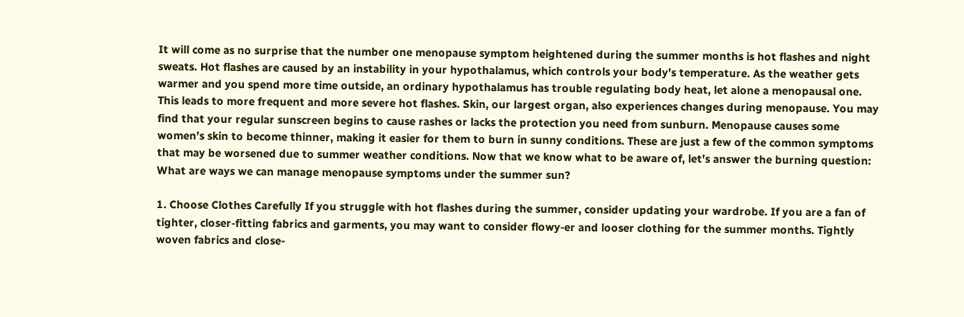It will come as no surprise that the number one menopause symptom heightened during the summer months is hot flashes and night sweats. Hot flashes are caused by an instability in your hypothalamus, which controls your body’s temperature. As the weather gets warmer and you spend more time outside, an ordinary hypothalamus has trouble regulating body heat, let alone a menopausal one. This leads to more frequent and more severe hot flashes. Skin, our largest organ, also experiences changes during menopause. You may find that your regular sunscreen begins to cause rashes or lacks the protection you need from sunburn. Menopause causes some women’s skin to become thinner, making it easier for them to burn in sunny conditions. These are just a few of the common symptoms that may be worsened due to summer weather conditions. Now that we know what to be aware of, let’s answer the burning question: What are ways we can manage menopause symptoms under the summer sun?

1. Choose Clothes Carefully If you struggle with hot flashes during the summer, consider updating your wardrobe. If you are a fan of tighter, closer-fitting fabrics and garments, you may want to consider flowy-er and looser clothing for the summer months. Tightly woven fabrics and close-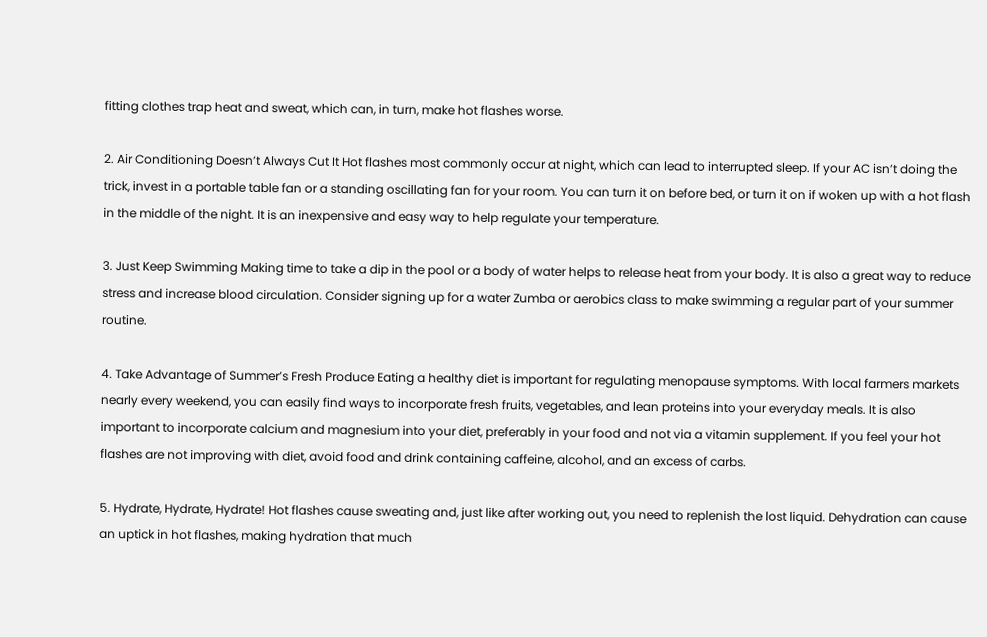fitting clothes trap heat and sweat, which can, in turn, make hot flashes worse.

2. Air Conditioning Doesn’t Always Cut It Hot flashes most commonly occur at night, which can lead to interrupted sleep. If your AC isn’t doing the trick, invest in a portable table fan or a standing oscillating fan for your room. You can turn it on before bed, or turn it on if woken up with a hot flash in the middle of the night. It is an inexpensive and easy way to help regulate your temperature.

3. Just Keep Swimming Making time to take a dip in the pool or a body of water helps to release heat from your body. It is also a great way to reduce stress and increase blood circulation. Consider signing up for a water Zumba or aerobics class to make swimming a regular part of your summer routine.

4. Take Advantage of Summer’s Fresh Produce Eating a healthy diet is important for regulating menopause symptoms. With local farmers markets nearly every weekend, you can easily find ways to incorporate fresh fruits, vegetables, and lean proteins into your everyday meals. It is also important to incorporate calcium and magnesium into your diet, preferably in your food and not via a vitamin supplement. If you feel your hot flashes are not improving with diet, avoid food and drink containing caffeine, alcohol, and an excess of carbs.

5. Hydrate, Hydrate, Hydrate! Hot flashes cause sweating and, just like after working out, you need to replenish the lost liquid. Dehydration can cause an uptick in hot flashes, making hydration that much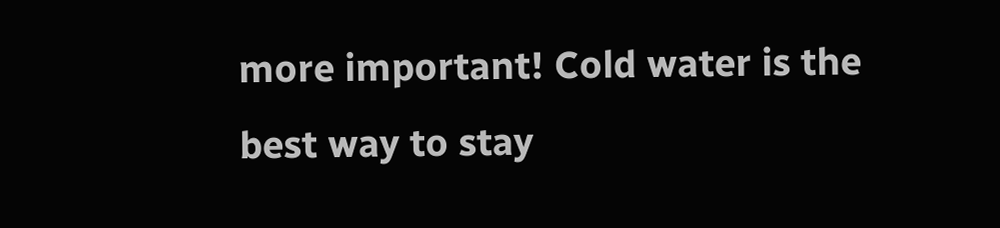more important! Cold water is the best way to stay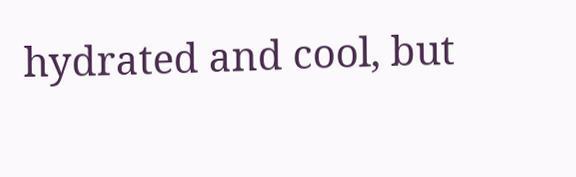hydrated and cool, but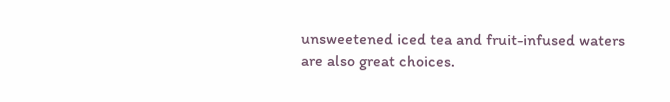unsweetened iced tea and fruit-infused waters are also great choices.